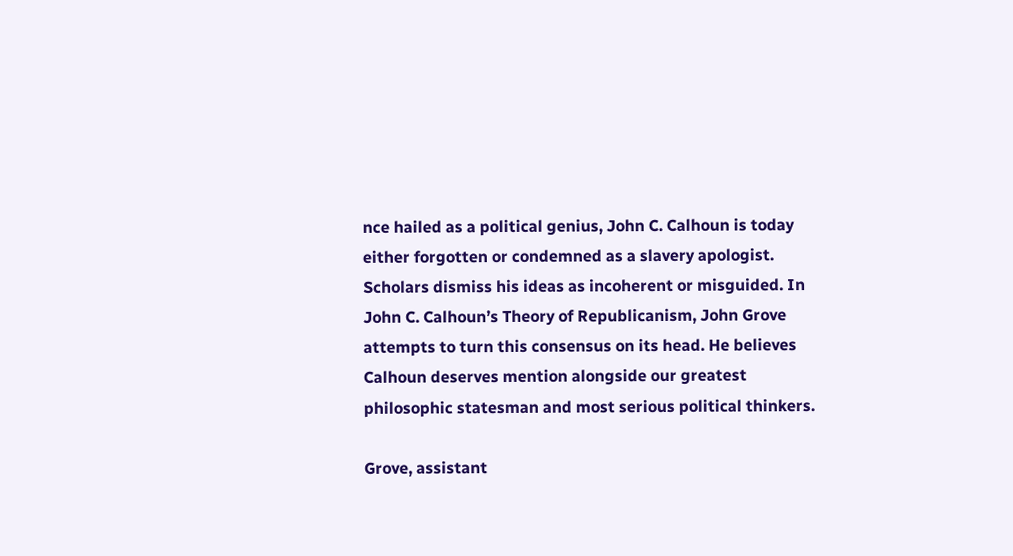nce hailed as a political genius, John C. Calhoun is today either forgotten or condemned as a slavery apologist. Scholars dismiss his ideas as incoherent or misguided. In John C. Calhoun’s Theory of Republicanism, John Grove attempts to turn this consensus on its head. He believes Calhoun deserves mention alongside our greatest philosophic statesman and most serious political thinkers.

Grove, assistant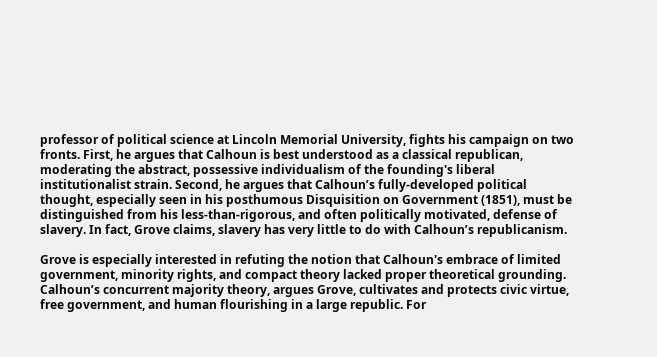professor of political science at Lincoln Memorial University, fights his campaign on two fronts. First, he argues that Calhoun is best understood as a classical republican, moderating the abstract, possessive individualism of the founding's liberal institutionalist strain. Second, he argues that Calhoun’s fully-developed political thought, especially seen in his posthumous Disquisition on Government (1851), must be distinguished from his less-than-rigorous, and often politically motivated, defense of slavery. In fact, Grove claims, slavery has very little to do with Calhoun’s republicanism.

Grove is especially interested in refuting the notion that Calhoun's embrace of limited government, minority rights, and compact theory lacked proper theoretical grounding. Calhoun’s concurrent majority theory, argues Grove, cultivates and protects civic virtue, free government, and human flourishing in a large republic. For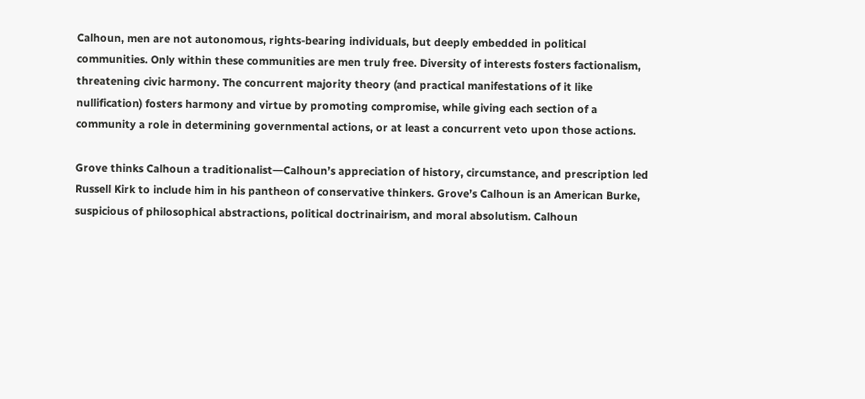Calhoun, men are not autonomous, rights-bearing individuals, but deeply embedded in political communities. Only within these communities are men truly free. Diversity of interests fosters factionalism, threatening civic harmony. The concurrent majority theory (and practical manifestations of it like nullification) fosters harmony and virtue by promoting compromise, while giving each section of a community a role in determining governmental actions, or at least a concurrent veto upon those actions.

Grove thinks Calhoun a traditionalist―Calhoun’s appreciation of history, circumstance, and prescription led Russell Kirk to include him in his pantheon of conservative thinkers. Grove’s Calhoun is an American Burke, suspicious of philosophical abstractions, political doctrinairism, and moral absolutism. Calhoun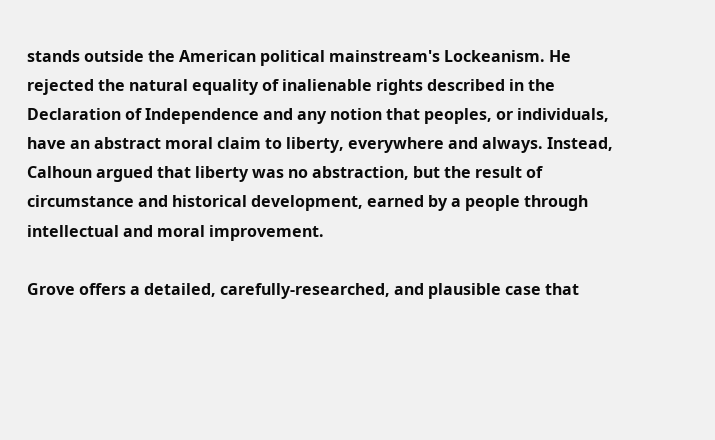stands outside the American political mainstream's Lockeanism. He rejected the natural equality of inalienable rights described in the Declaration of Independence and any notion that peoples, or individuals, have an abstract moral claim to liberty, everywhere and always. Instead, Calhoun argued that liberty was no abstraction, but the result of circumstance and historical development, earned by a people through intellectual and moral improvement.

Grove offers a detailed, carefully-researched, and plausible case that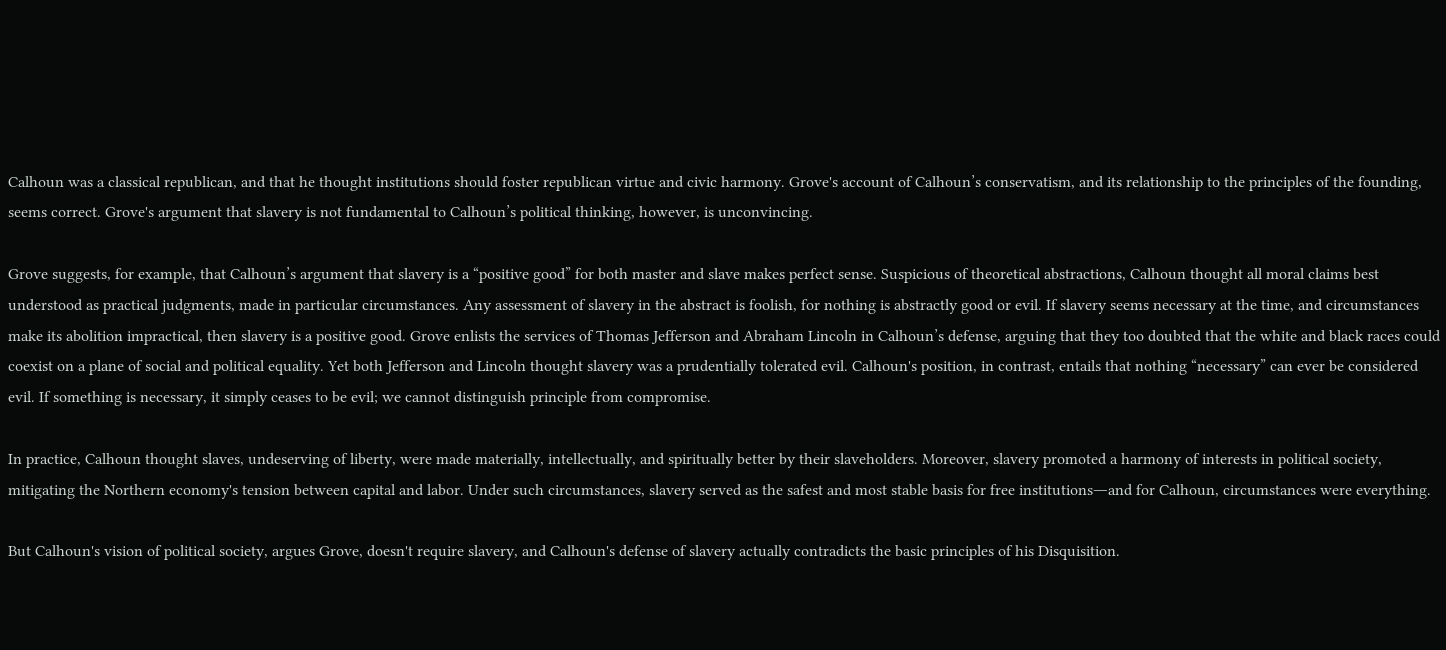Calhoun was a classical republican, and that he thought institutions should foster republican virtue and civic harmony. Grove's account of Calhoun’s conservatism, and its relationship to the principles of the founding, seems correct. Grove's argument that slavery is not fundamental to Calhoun’s political thinking, however, is unconvincing.

Grove suggests, for example, that Calhoun’s argument that slavery is a “positive good” for both master and slave makes perfect sense. Suspicious of theoretical abstractions, Calhoun thought all moral claims best understood as practical judgments, made in particular circumstances. Any assessment of slavery in the abstract is foolish, for nothing is abstractly good or evil. If slavery seems necessary at the time, and circumstances make its abolition impractical, then slavery is a positive good. Grove enlists the services of Thomas Jefferson and Abraham Lincoln in Calhoun’s defense, arguing that they too doubted that the white and black races could coexist on a plane of social and political equality. Yet both Jefferson and Lincoln thought slavery was a prudentially tolerated evil. Calhoun's position, in contrast, entails that nothing “necessary” can ever be considered evil. If something is necessary, it simply ceases to be evil; we cannot distinguish principle from compromise.

In practice, Calhoun thought slaves, undeserving of liberty, were made materially, intellectually, and spiritually better by their slaveholders. Moreover, slavery promoted a harmony of interests in political society, mitigating the Northern economy's tension between capital and labor. Under such circumstances, slavery served as the safest and most stable basis for free institutions―and for Calhoun, circumstances were everything.

But Calhoun's vision of political society, argues Grove, doesn't require slavery, and Calhoun's defense of slavery actually contradicts the basic principles of his Disquisition.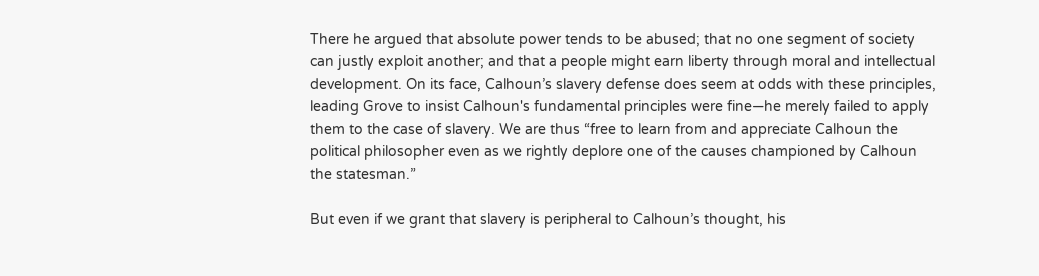There he argued that absolute power tends to be abused; that no one segment of society can justly exploit another; and that a people might earn liberty through moral and intellectual development. On its face, Calhoun’s slavery defense does seem at odds with these principles, leading Grove to insist Calhoun's fundamental principles were fine―he merely failed to apply them to the case of slavery. We are thus “free to learn from and appreciate Calhoun the political philosopher even as we rightly deplore one of the causes championed by Calhoun the statesman.”

But even if we grant that slavery is peripheral to Calhoun’s thought, his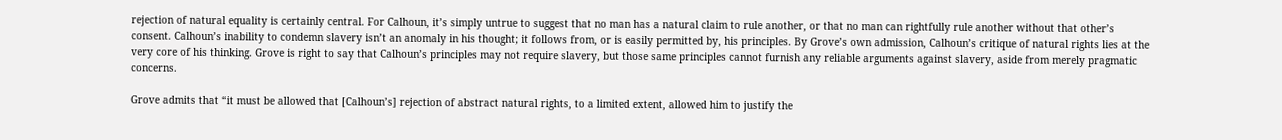rejection of natural equality is certainly central. For Calhoun, it’s simply untrue to suggest that no man has a natural claim to rule another, or that no man can rightfully rule another without that other’s consent. Calhoun’s inability to condemn slavery isn’t an anomaly in his thought; it follows from, or is easily permitted by, his principles. By Grove’s own admission, Calhoun’s critique of natural rights lies at the very core of his thinking. Grove is right to say that Calhoun’s principles may not require slavery, but those same principles cannot furnish any reliable arguments against slavery, aside from merely pragmatic concerns.

Grove admits that “it must be allowed that [Calhoun’s] rejection of abstract natural rights, to a limited extent, allowed him to justify the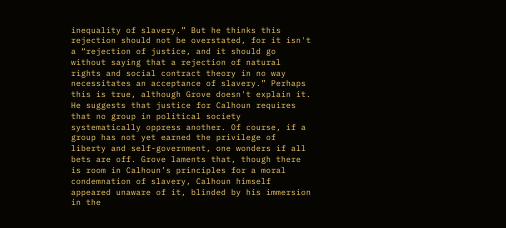inequality of slavery.” But he thinks this rejection should not be overstated, for it isn't a “rejection of justice, and it should go without saying that a rejection of natural rights and social contract theory in no way necessitates an acceptance of slavery.” Perhaps this is true, although Grove doesn't explain it. He suggests that justice for Calhoun requires that no group in political society systematically oppress another. Of course, if a group has not yet earned the privilege of liberty and self-government, one wonders if all bets are off. Grove laments that, though there is room in Calhoun’s principles for a moral condemnation of slavery, Calhoun himself appeared unaware of it, blinded by his immersion in the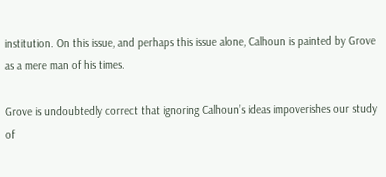institution. On this issue, and perhaps this issue alone, Calhoun is painted by Grove as a mere man of his times.

Grove is undoubtedly correct that ignoring Calhoun’s ideas impoverishes our study of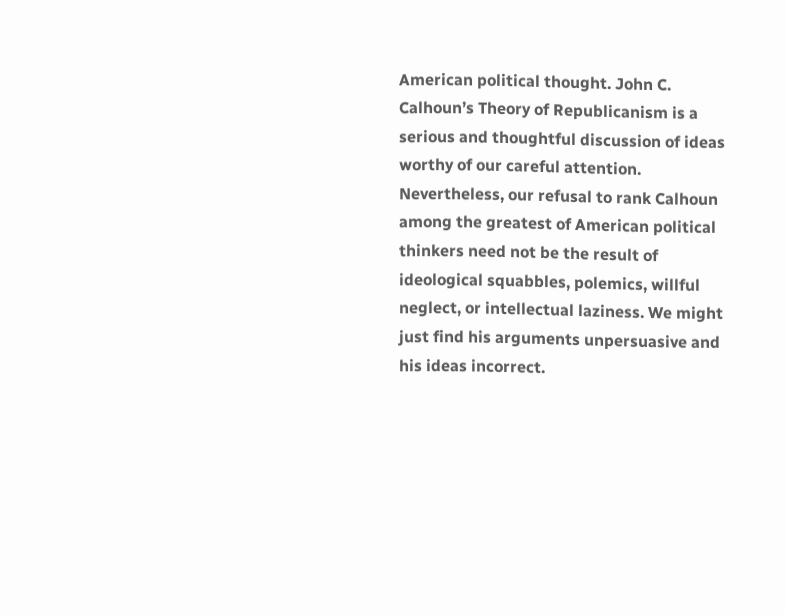American political thought. John C. Calhoun’s Theory of Republicanism is a serious and thoughtful discussion of ideas worthy of our careful attention. Nevertheless, our refusal to rank Calhoun among the greatest of American political thinkers need not be the result of ideological squabbles, polemics, willful neglect, or intellectual laziness. We might just find his arguments unpersuasive and his ideas incorrect.